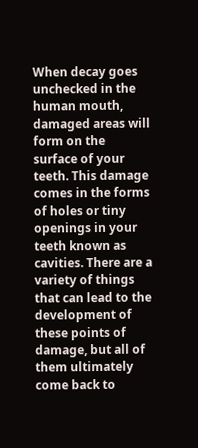When decay goes unchecked in the human mouth, damaged areas will form on the surface of your teeth. This damage comes in the forms of holes or tiny openings in your teeth known as cavities. There are a variety of things that can lead to the development of these points of damage, but all of them ultimately come back to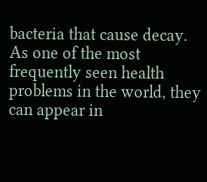bacteria that cause decay. As one of the most frequently seen health problems in the world, they can appear in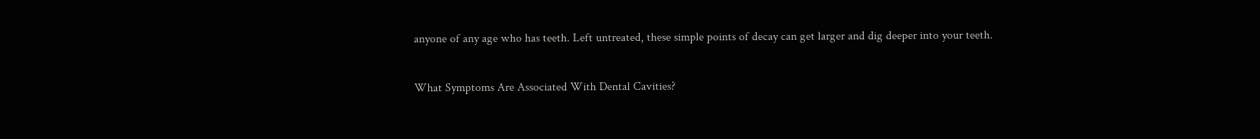anyone of any age who has teeth. Left untreated, these simple points of decay can get larger and dig deeper into your teeth.

What Symptoms Are Associated With Dental Cavities?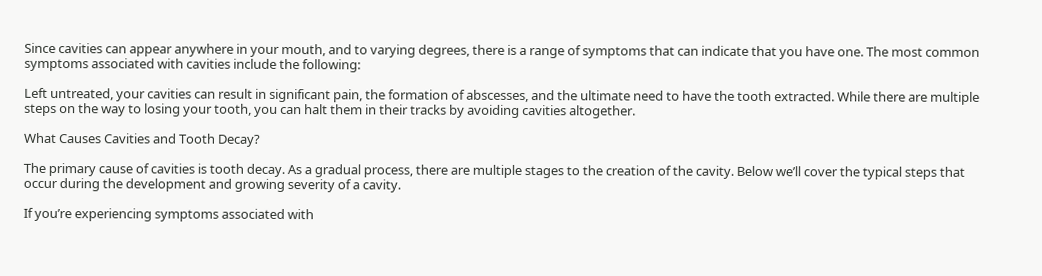Since cavities can appear anywhere in your mouth, and to varying degrees, there is a range of symptoms that can indicate that you have one. The most common symptoms associated with cavities include the following:

Left untreated, your cavities can result in significant pain, the formation of abscesses, and the ultimate need to have the tooth extracted. While there are multiple steps on the way to losing your tooth, you can halt them in their tracks by avoiding cavities altogether.

What Causes Cavities and Tooth Decay?

The primary cause of cavities is tooth decay. As a gradual process, there are multiple stages to the creation of the cavity. Below we’ll cover the typical steps that occur during the development and growing severity of a cavity.

If you’re experiencing symptoms associated with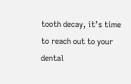tooth decay, it’s time to reach out to your dental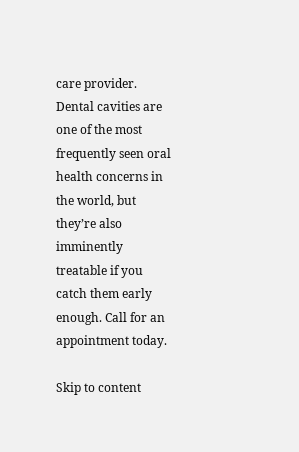care provider. Dental cavities are one of the most frequently seen oral health concerns in the world, but they’re also imminently treatable if you catch them early enough. Call for an appointment today.

Skip to content